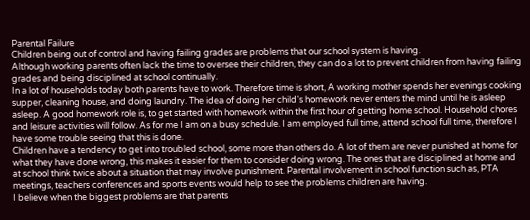Parental Failure
Children being out of control and having failing grades are problems that our school system is having.
Although working parents often lack the time to oversee their children, they can do a lot to prevent children from having failing grades and being disciplined at school continually.
In a lot of households today both parents have to work. Therefore time is short, A working mother spends her evenings cooking supper, cleaning house, and doing laundry. The idea of doing her child's homework never enters the mind until he is asleep asleep. A good homework role is, to get started with homework within the first hour of getting home school. Household chores and leisure activities will follow. As for me I am on a busy schedule. I am employed full time, attend school full time, therefore I have some trouble seeing that this is done.
Children have a tendency to get into troubled school, some more than others do. A lot of them are never punished at home for what they have done wrong, this makes it easier for them to consider doing wrong. The ones that are disciplined at home and at school think twice about a situation that may involve punishment. Parental involvement in school function such as, PTA meetings, teachers conferences and sports events would help to see the problems children are having.
I believe when the biggest problems are that parents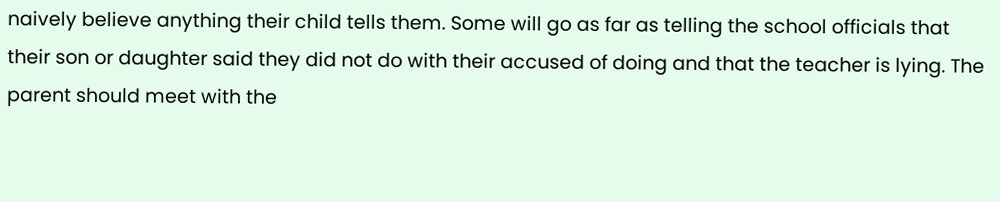naively believe anything their child tells them. Some will go as far as telling the school officials that their son or daughter said they did not do with their accused of doing and that the teacher is lying. The parent should meet with the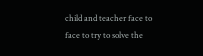child and teacher face to face to try to solve the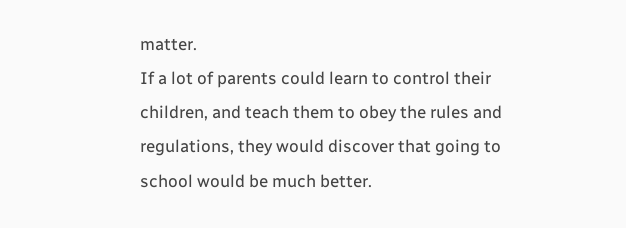matter.
If a lot of parents could learn to control their children, and teach them to obey the rules and regulations, they would discover that going to school would be much better.